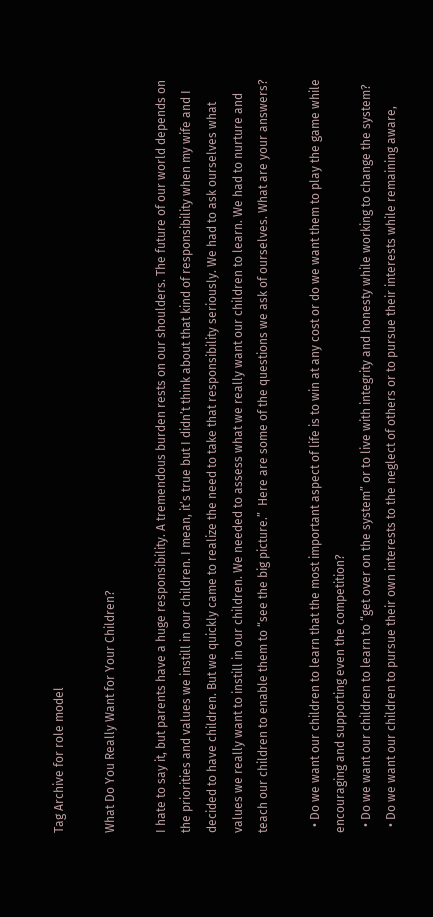Tag Archive for role model

What Do You Really Want for Your Children?

I hate to say it, but parents have a huge responsibility. A tremendous burden rests on our shoulders. The future of our world depends on the priorities and values we instill in our children. I mean, it’s true but I didn’t think about that kind of responsibility when my wife and I decided to have children. But we quickly came to realize the need to take that responsibility seriously. We had to ask ourselves what values we really want to instill in our children. We needed to assess what we really want our children to learn. We had to nurture and teach our children to enable them to “see the big picture.”  Here are some of the questions we ask of ourselves. What are your answers?

  • Do we want our children to learn that the most important aspect of life is to win at any cost or do we want them to play the game while encouraging and supporting even the competition?
  • Do we want our children to learn to “get over on the system” or to live with integrity and honesty while working to change the system?
  • Do we want our children to pursue their own interests to the neglect of others or to pursue their interests while remaining aware,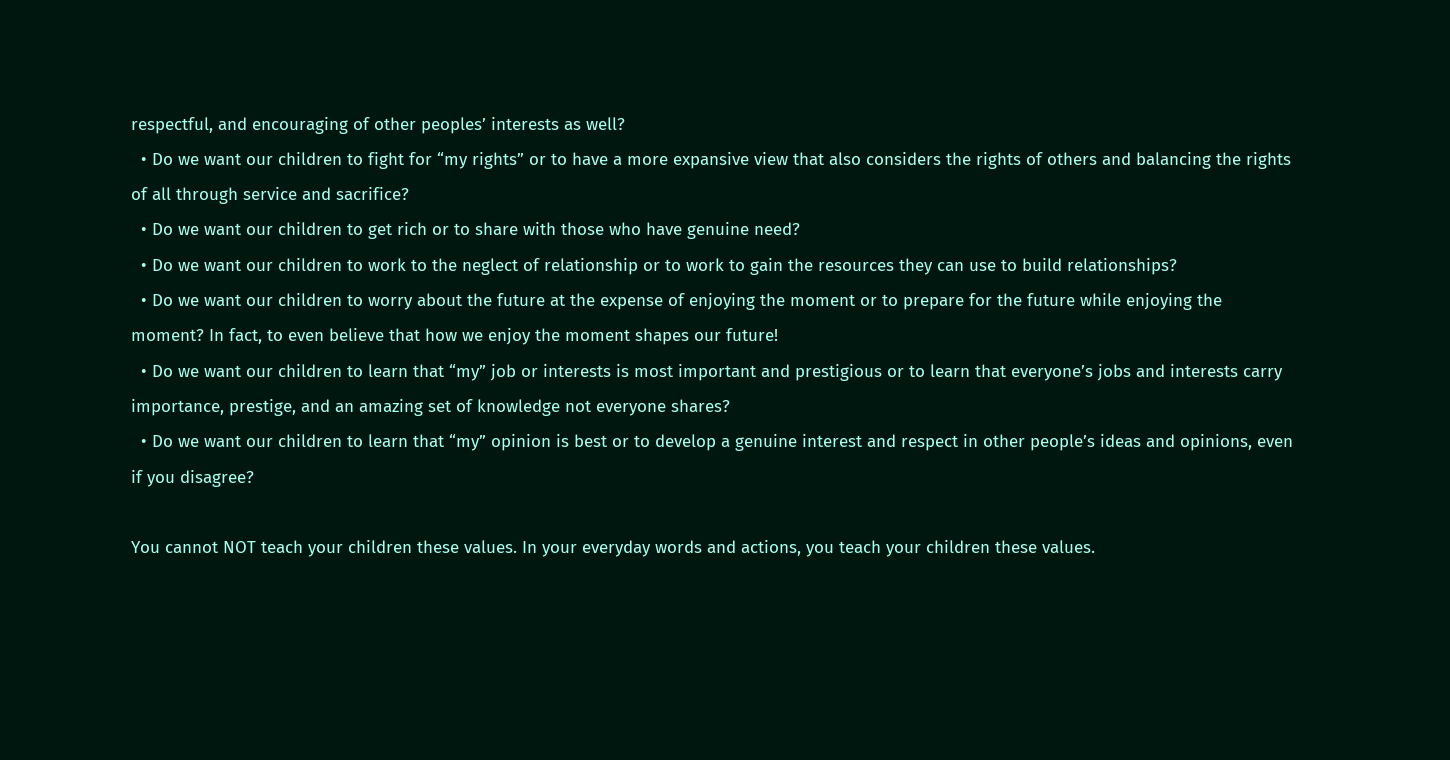respectful, and encouraging of other peoples’ interests as well?
  • Do we want our children to fight for “my rights” or to have a more expansive view that also considers the rights of others and balancing the rights of all through service and sacrifice?
  • Do we want our children to get rich or to share with those who have genuine need?
  • Do we want our children to work to the neglect of relationship or to work to gain the resources they can use to build relationships?
  • Do we want our children to worry about the future at the expense of enjoying the moment or to prepare for the future while enjoying the moment? In fact, to even believe that how we enjoy the moment shapes our future!
  • Do we want our children to learn that “my” job or interests is most important and prestigious or to learn that everyone’s jobs and interests carry importance, prestige, and an amazing set of knowledge not everyone shares?
  • Do we want our children to learn that “my” opinion is best or to develop a genuine interest and respect in other people’s ideas and opinions, even if you disagree?

You cannot NOT teach your children these values. In your everyday words and actions, you teach your children these values.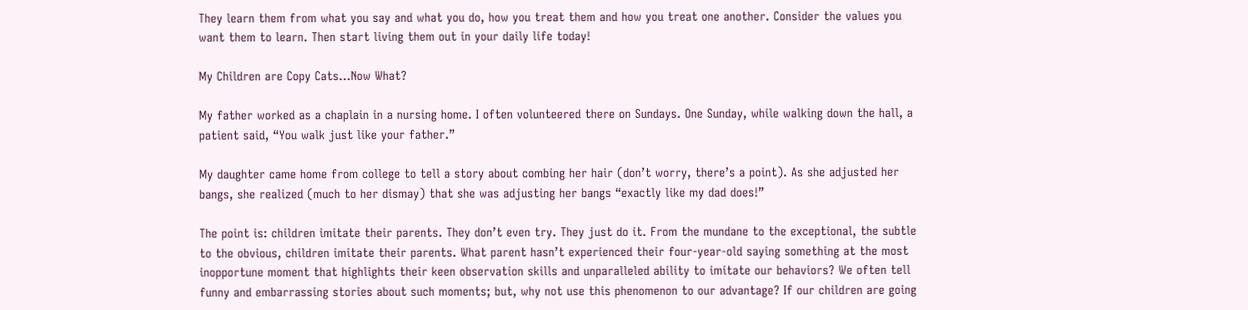They learn them from what you say and what you do, how you treat them and how you treat one another. Consider the values you want them to learn. Then start living them out in your daily life today!

My Children are Copy Cats…Now What?

My father worked as a chaplain in a nursing home. I often volunteered there on Sundays. One Sunday, while walking down the hall, a patient said, “You walk just like your father.”

My daughter came home from college to tell a story about combing her hair (don’t worry, there’s a point). As she adjusted her bangs, she realized (much to her dismay) that she was adjusting her bangs “exactly like my dad does!”

The point is: children imitate their parents. They don’t even try. They just do it. From the mundane to the exceptional, the subtle to the obvious, children imitate their parents. What parent hasn’t experienced their four-year-old saying something at the most inopportune moment that highlights their keen observation skills and unparalleled ability to imitate our behaviors? We often tell funny and embarrassing stories about such moments; but, why not use this phenomenon to our advantage? If our children are going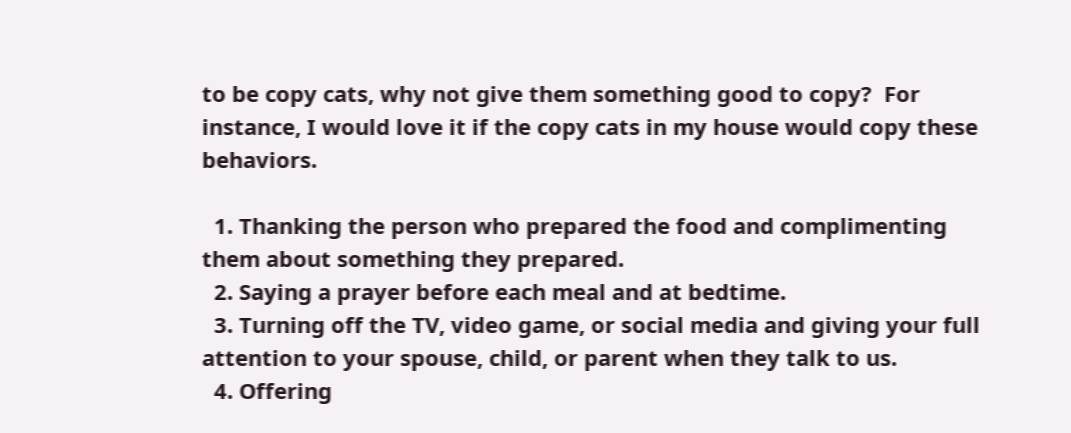to be copy cats, why not give them something good to copy?  For instance, I would love it if the copy cats in my house would copy these behaviors.

  1. Thanking the person who prepared the food and complimenting them about something they prepared.
  2. Saying a prayer before each meal and at bedtime.
  3. Turning off the TV, video game, or social media and giving your full attention to your spouse, child, or parent when they talk to us.
  4. Offering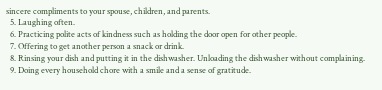sincere compliments to your spouse, children, and parents.
  5. Laughing often.
  6. Practicing polite acts of kindness such as holding the door open for other people.
  7. Offering to get another person a snack or drink.
  8. Rinsing your dish and putting it in the dishwasher. Unloading the dishwasher without complaining.
  9. Doing every household chore with a smile and a sense of gratitude.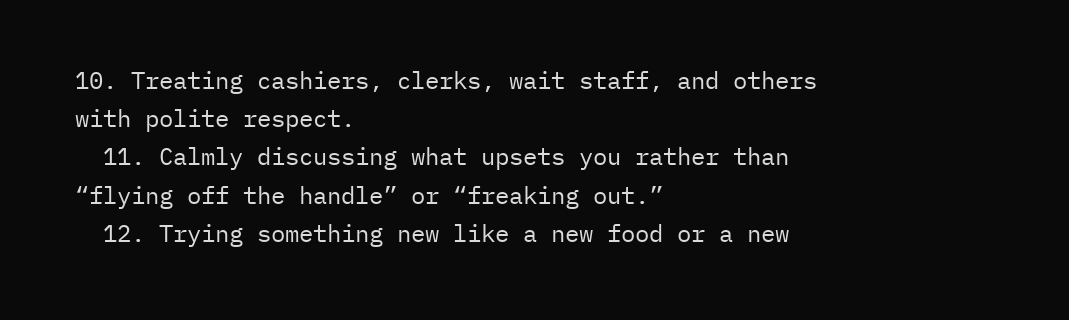10. Treating cashiers, clerks, wait staff, and others with polite respect.
  11. Calmly discussing what upsets you rather than “flying off the handle” or “freaking out.”
  12. Trying something new like a new food or a new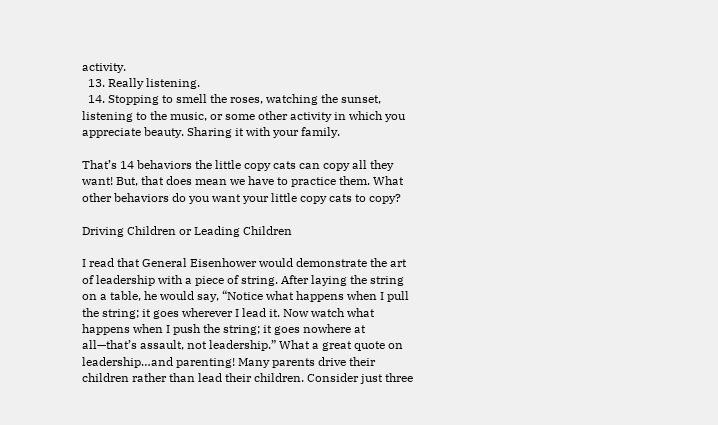activity.
  13. Really listening.
  14. Stopping to smell the roses, watching the sunset, listening to the music, or some other activity in which you appreciate beauty. Sharing it with your family.

That’s 14 behaviors the little copy cats can copy all they want! But, that does mean we have to practice them. What other behaviors do you want your little copy cats to copy?

Driving Children or Leading Children

I read that General Eisenhower would demonstrate the art of leadership with a piece of string. After laying the string on a table, he would say, “Notice what happens when I pull the string; it goes wherever I lead it. Now watch what happens when I push the string; it goes nowhere at all—that’s assault, not leadership.” What a great quote on leadership…and parenting! Many parents drive their children rather than lead their children. Consider just three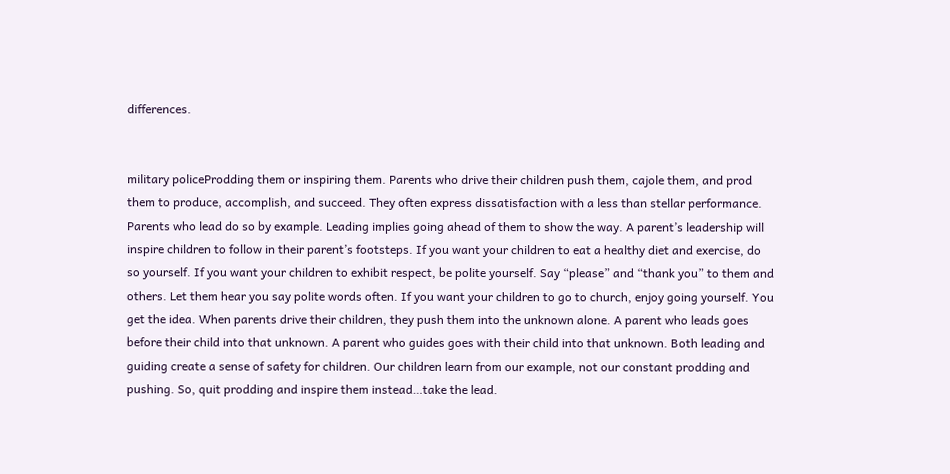differences.


military policeProdding them or inspiring them. Parents who drive their children push them, cajole them, and prod them to produce, accomplish, and succeed. They often express dissatisfaction with a less than stellar performance. Parents who lead do so by example. Leading implies going ahead of them to show the way. A parent’s leadership will inspire children to follow in their parent’s footsteps. If you want your children to eat a healthy diet and exercise, do so yourself. If you want your children to exhibit respect, be polite yourself. Say “please” and “thank you” to them and others. Let them hear you say polite words often. If you want your children to go to church, enjoy going yourself. You get the idea. When parents drive their children, they push them into the unknown alone. A parent who leads goes before their child into that unknown. A parent who guides goes with their child into that unknown. Both leading and guiding create a sense of safety for children. Our children learn from our example, not our constant prodding and pushing. So, quit prodding and inspire them instead…take the lead.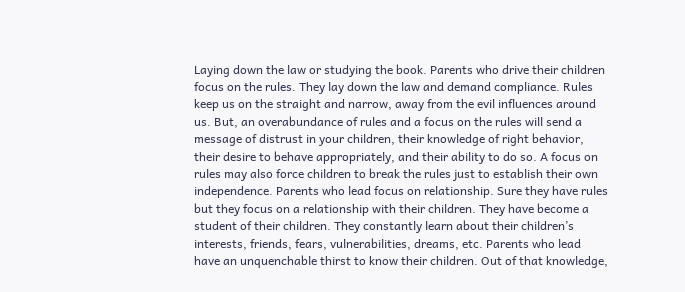Laying down the law or studying the book. Parents who drive their children focus on the rules. They lay down the law and demand compliance. Rules keep us on the straight and narrow, away from the evil influences around us. But, an overabundance of rules and a focus on the rules will send a message of distrust in your children, their knowledge of right behavior, their desire to behave appropriately, and their ability to do so. A focus on rules may also force children to break the rules just to establish their own independence. Parents who lead focus on relationship. Sure they have rules but they focus on a relationship with their children. They have become a student of their children. They constantly learn about their children’s interests, friends, fears, vulnerabilities, dreams, etc. Parents who lead have an unquenchable thirst to know their children. Out of that knowledge,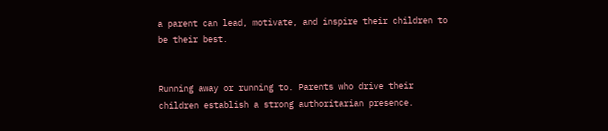a parent can lead, motivate, and inspire their children to be their best.


Running away or running to. Parents who drive their children establish a strong authoritarian presence.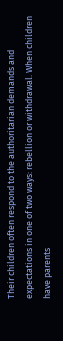Their children often respond to the authoritarian demands and expectations in one of two ways: rebellion or withdrawal. When children have parents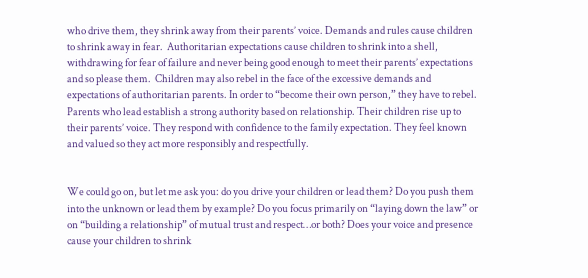who drive them, they shrink away from their parents’ voice. Demands and rules cause children to shrink away in fear.  Authoritarian expectations cause children to shrink into a shell, withdrawing for fear of failure and never being good enough to meet their parents’ expectations and so please them.  Children may also rebel in the face of the excessive demands and expectations of authoritarian parents. In order to “become their own person,” they have to rebel. Parents who lead establish a strong authority based on relationship. Their children rise up to their parents’ voice. They respond with confidence to the family expectation. They feel known and valued so they act more responsibly and respectfully.


We could go on, but let me ask you: do you drive your children or lead them? Do you push them into the unknown or lead them by example? Do you focus primarily on “laying down the law” or on “building a relationship” of mutual trust and respect…or both? Does your voice and presence cause your children to shrink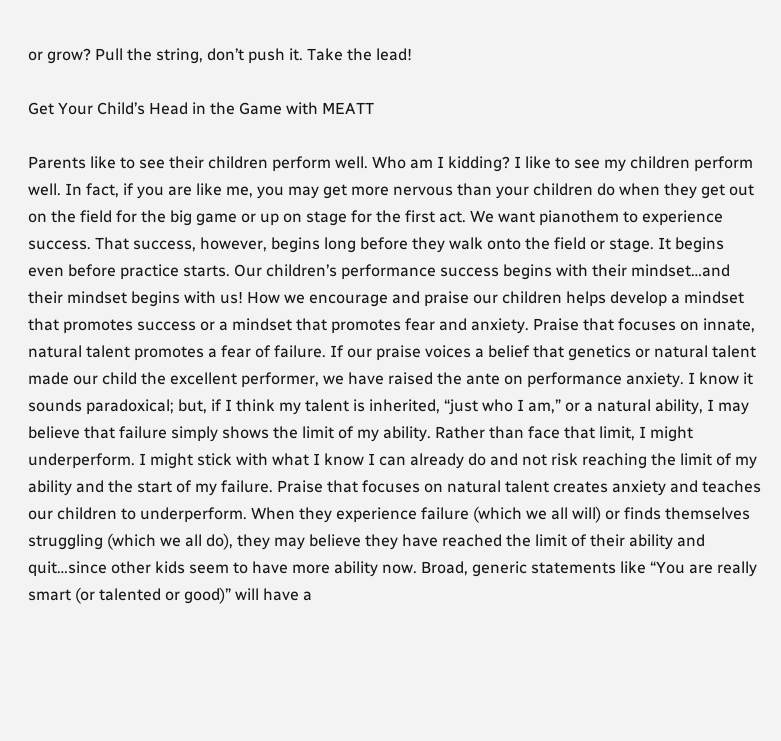or grow? Pull the string, don’t push it. Take the lead!

Get Your Child’s Head in the Game with MEATT

Parents like to see their children perform well. Who am I kidding? I like to see my children perform well. In fact, if you are like me, you may get more nervous than your children do when they get out on the field for the big game or up on stage for the first act. We want pianothem to experience success. That success, however, begins long before they walk onto the field or stage. It begins even before practice starts. Our children’s performance success begins with their mindset…and their mindset begins with us! How we encourage and praise our children helps develop a mindset that promotes success or a mindset that promotes fear and anxiety. Praise that focuses on innate, natural talent promotes a fear of failure. If our praise voices a belief that genetics or natural talent made our child the excellent performer, we have raised the ante on performance anxiety. I know it sounds paradoxical; but, if I think my talent is inherited, “just who I am,” or a natural ability, I may believe that failure simply shows the limit of my ability. Rather than face that limit, I might underperform. I might stick with what I know I can already do and not risk reaching the limit of my ability and the start of my failure. Praise that focuses on natural talent creates anxiety and teaches our children to underperform. When they experience failure (which we all will) or finds themselves struggling (which we all do), they may believe they have reached the limit of their ability and quit…since other kids seem to have more ability now. Broad, generic statements like “You are really smart (or talented or good)” will have a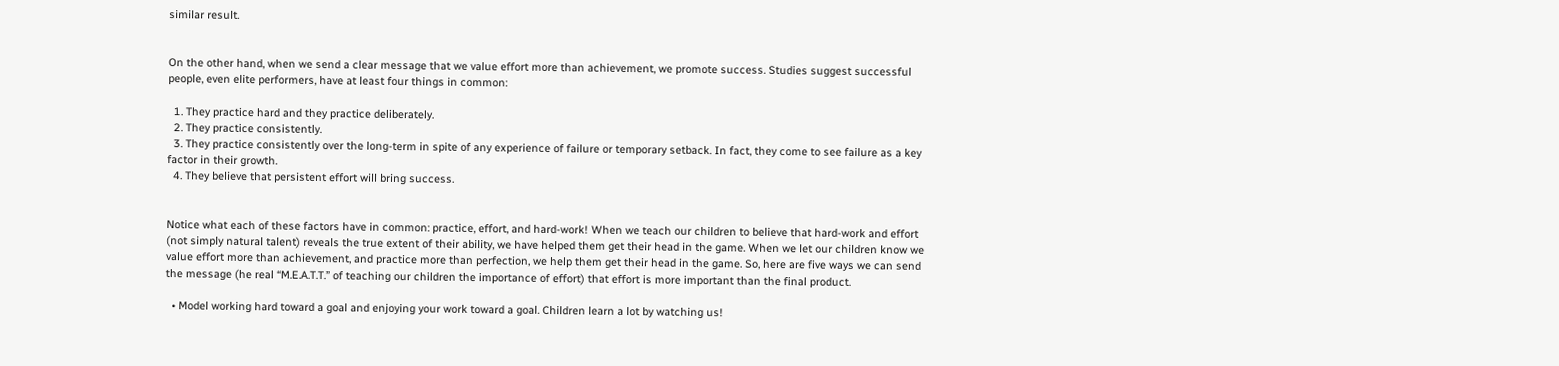similar result.


On the other hand, when we send a clear message that we value effort more than achievement, we promote success. Studies suggest successful people, even elite performers, have at least four things in common:

  1. They practice hard and they practice deliberately.
  2. They practice consistently.
  3. They practice consistently over the long-term in spite of any experience of failure or temporary setback. In fact, they come to see failure as a key factor in their growth.
  4. They believe that persistent effort will bring success.


Notice what each of these factors have in common: practice, effort, and hard-work! When we teach our children to believe that hard-work and effort (not simply natural talent) reveals the true extent of their ability, we have helped them get their head in the game. When we let our children know we value effort more than achievement, and practice more than perfection, we help them get their head in the game. So, here are five ways we can send the message (he real “M.E.A.T.T.” of teaching our children the importance of effort) that effort is more important than the final product.

  • Model working hard toward a goal and enjoying your work toward a goal. Children learn a lot by watching us!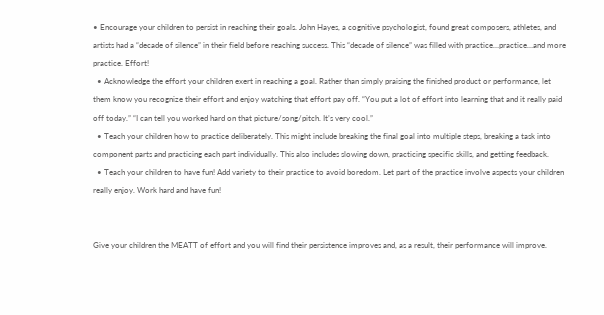• Encourage your children to persist in reaching their goals. John Hayes, a cognitive psychologist, found great composers, athletes, and artists had a “decade of silence” in their field before reaching success. This “decade of silence” was filled with practice…practice…and more practice. Effort!
  • Acknowledge the effort your children exert in reaching a goal. Rather than simply praising the finished product or performance, let them know you recognize their effort and enjoy watching that effort pay off. “You put a lot of effort into learning that and it really paid off today.” “I can tell you worked hard on that picture/song/pitch. It’s very cool.”
  • Teach your children how to practice deliberately. This might include breaking the final goal into multiple steps, breaking a task into component parts and practicing each part individually. This also includes slowing down, practicing specific skills, and getting feedback.
  • Teach your children to have fun! Add variety to their practice to avoid boredom. Let part of the practice involve aspects your children really enjoy. Work hard and have fun!


Give your children the MEATT of effort and you will find their persistence improves and, as a result, their performance will improve.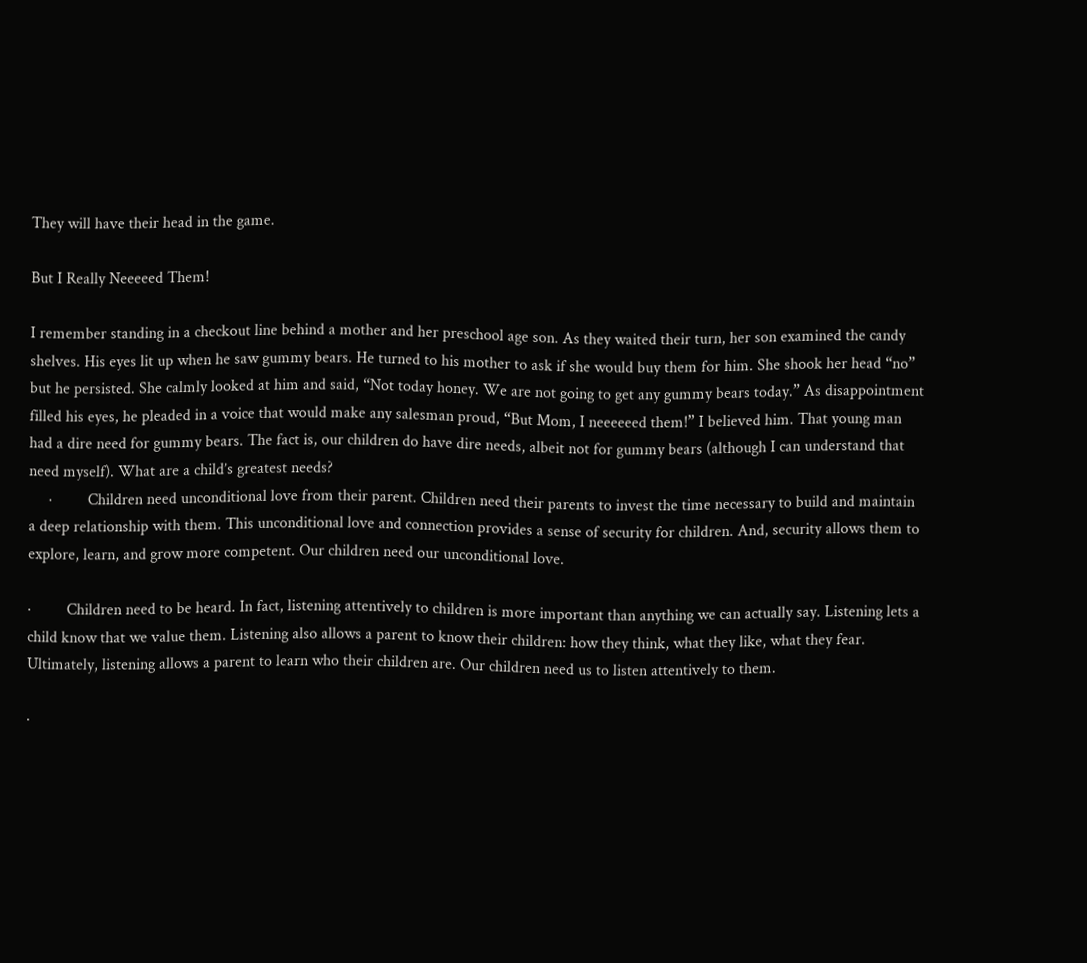They will have their head in the game.

But I Really Neeeeed Them!

I remember standing in a checkout line behind a mother and her preschool age son. As they waited their turn, her son examined the candy shelves. His eyes lit up when he saw gummy bears. He turned to his mother to ask if she would buy them for him. She shook her head “no” but he persisted. She calmly looked at him and said, “Not today honey. We are not going to get any gummy bears today.” As disappointment filled his eyes, he pleaded in a voice that would make any salesman proud, “But Mom, I neeeeeed them!” I believed him. That young man had a dire need for gummy bears. The fact is, our children do have dire needs, albeit not for gummy bears (although I can understand that need myself). What are a child’s greatest needs?
     ·         Children need unconditional love from their parent. Children need their parents to invest the time necessary to build and maintain a deep relationship with them. This unconditional love and connection provides a sense of security for children. And, security allows them to explore, learn, and grow more competent. Our children need our unconditional love.

·         Children need to be heard. In fact, listening attentively to children is more important than anything we can actually say. Listening lets a child know that we value them. Listening also allows a parent to know their children: how they think, what they like, what they fear.  Ultimately, listening allows a parent to learn who their children are. Our children need us to listen attentively to them.

·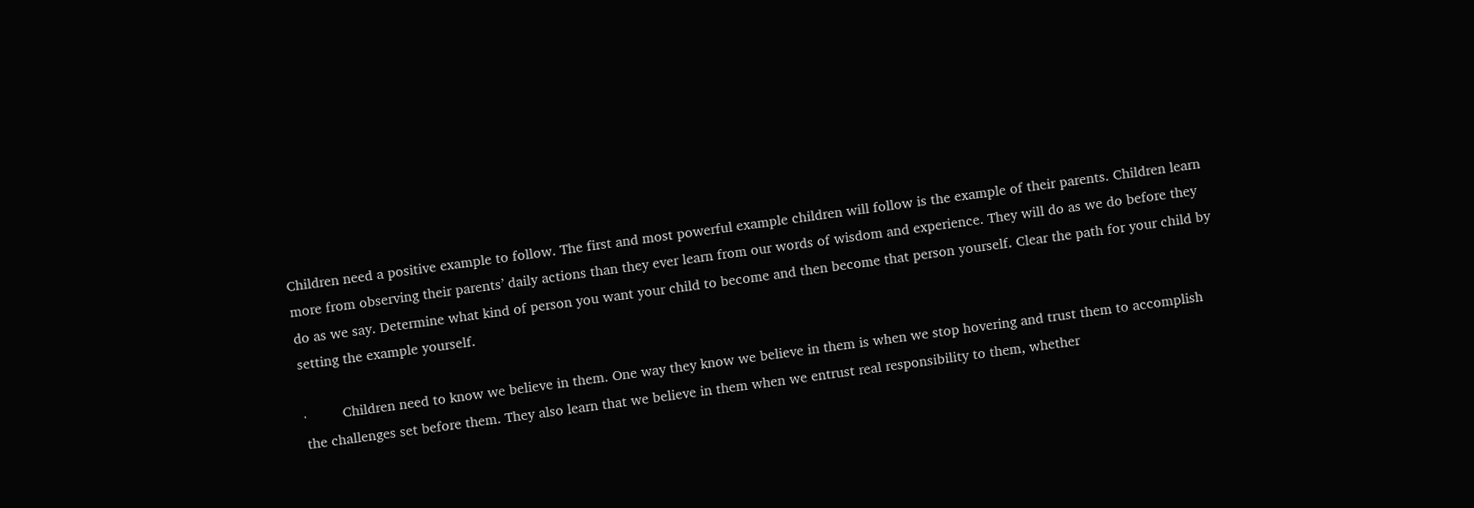Children need a positive example to follow. The first and most powerful example children will follow is the example of their parents. Children learn more from observing their parents’ daily actions than they ever learn from our words of wisdom and experience. They will do as we do before they do as we say. Determine what kind of person you want your child to become and then become that person yourself. Clear the path for your child by setting the example yourself.

·         Children need to know we believe in them. One way they know we believe in them is when we stop hovering and trust them to accomplish the challenges set before them. They also learn that we believe in them when we entrust real responsibility to them, whether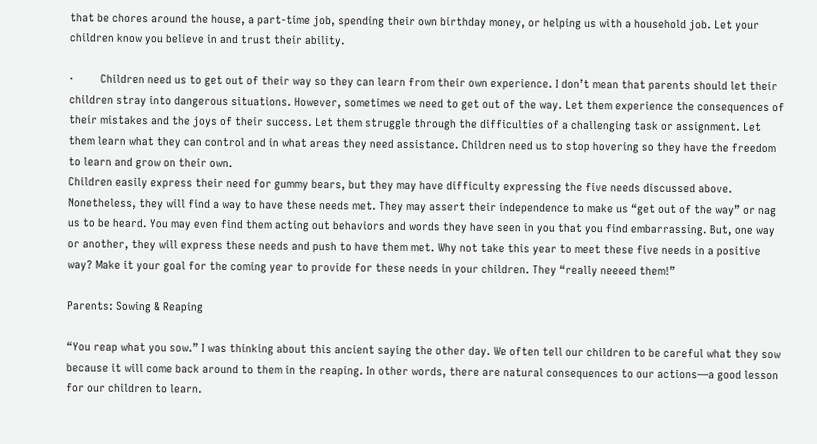that be chores around the house, a part-time job, spending their own birthday money, or helping us with a household job. Let your children know you believe in and trust their ability.

·         Children need us to get out of their way so they can learn from their own experience. I don’t mean that parents should let their children stray into dangerous situations. However, sometimes we need to get out of the way. Let them experience the consequences of their mistakes and the joys of their success. Let them struggle through the difficulties of a challenging task or assignment. Let them learn what they can control and in what areas they need assistance. Children need us to stop hovering so they have the freedom to learn and grow on their own.
Children easily express their need for gummy bears, but they may have difficulty expressing the five needs discussed above. Nonetheless, they will find a way to have these needs met. They may assert their independence to make us “get out of the way” or nag us to be heard. You may even find them acting out behaviors and words they have seen in you that you find embarrassing. But, one way or another, they will express these needs and push to have them met. Why not take this year to meet these five needs in a positive way? Make it your goal for the coming year to provide for these needs in your children. They “really neeeed them!”

Parents: Sowing & Reaping

“You reap what you sow.” I was thinking about this ancient saying the other day. We often tell our children to be careful what they sow because it will come back around to them in the reaping. In other words, there are natural consequences to our actions—a good lesson for our children to learn.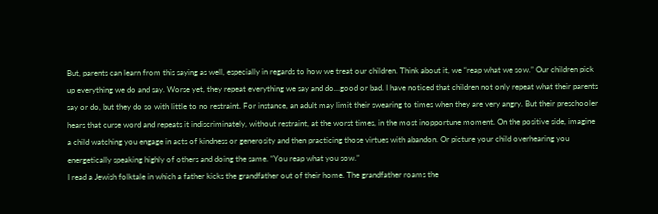But, parents can learn from this saying as well, especially in regards to how we treat our children. Think about it, we “reap what we sow.” Our children pick up everything we do and say. Worse yet, they repeat everything we say and do…good or bad. I have noticed that children not only repeat what their parents say or do, but they do so with little to no restraint. For instance, an adult may limit their swearing to times when they are very angry. But their preschooler hears that curse word and repeats it indiscriminately, without restraint, at the worst times, in the most inopportune moment. On the positive side, imagine a child watching you engage in acts of kindness or generosity and then practicing those virtues with abandon. Or picture your child overhearing you energetically speaking highly of others and doing the same. “You reap what you sow.”
I read a Jewish folktale in which a father kicks the grandfather out of their home. The grandfather roams the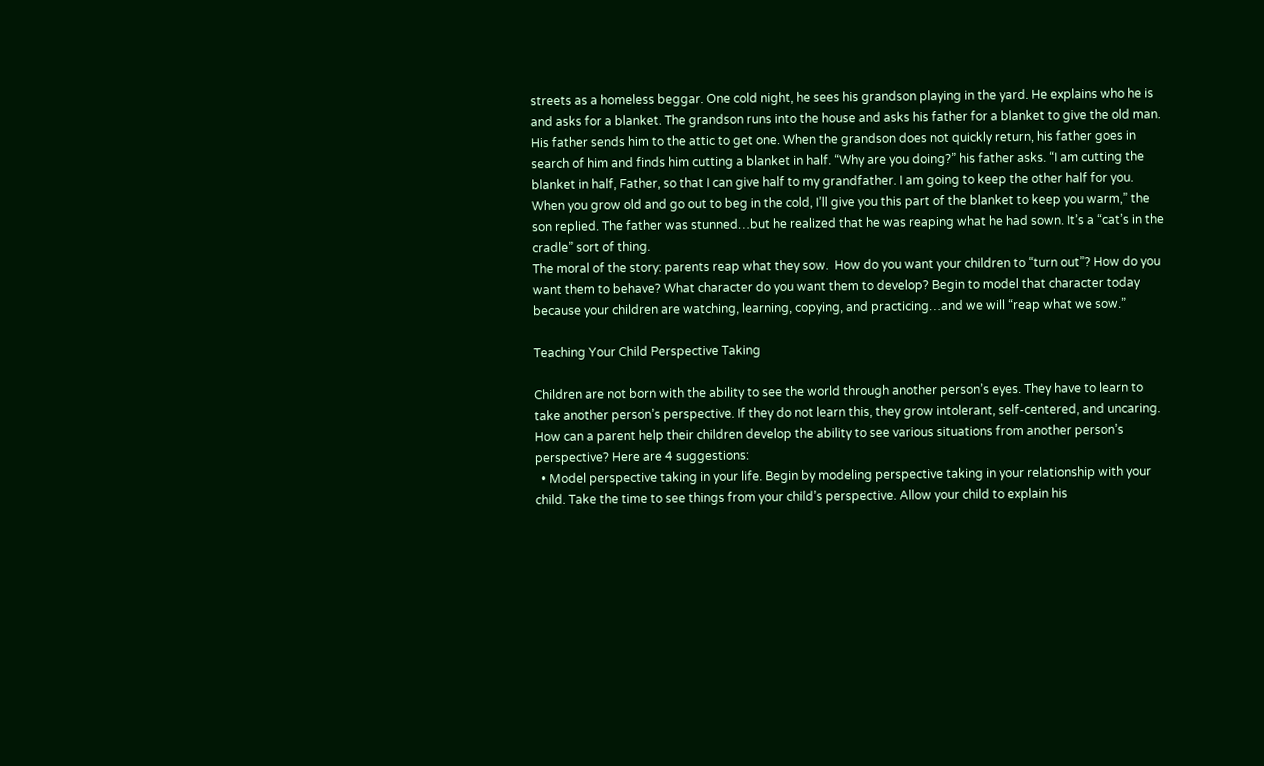streets as a homeless beggar. One cold night, he sees his grandson playing in the yard. He explains who he is and asks for a blanket. The grandson runs into the house and asks his father for a blanket to give the old man. His father sends him to the attic to get one. When the grandson does not quickly return, his father goes in search of him and finds him cutting a blanket in half. “Why are you doing?” his father asks. “I am cutting the blanket in half, Father, so that I can give half to my grandfather. I am going to keep the other half for you. When you grow old and go out to beg in the cold, I’ll give you this part of the blanket to keep you warm,” the son replied. The father was stunned…but he realized that he was reaping what he had sown. It’s a “cat’s in the cradle” sort of thing.
The moral of the story: parents reap what they sow.  How do you want your children to “turn out”? How do you want them to behave? What character do you want them to develop? Begin to model that character today because your children are watching, learning, copying, and practicing…and we will “reap what we sow.”

Teaching Your Child Perspective Taking

Children are not born with the ability to see the world through another person’s eyes. They have to learn to take another person’s perspective. If they do not learn this, they grow intolerant, self-centered, and uncaring. How can a parent help their children develop the ability to see various situations from another person’s perspective? Here are 4 suggestions:
  • Model perspective taking in your life. Begin by modeling perspective taking in your relationship with your child. Take the time to see things from your child’s perspective. Allow your child to explain his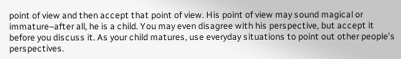point of view and then accept that point of view. His point of view may sound magical or immature–after all, he is a child. You may even disagree with his perspective, but accept it before you discuss it. As your child matures, use everyday situations to point out other people’s perspectives.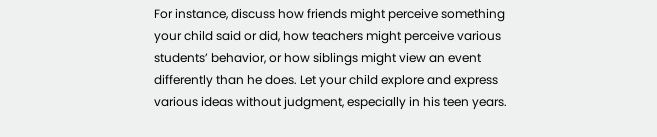For instance, discuss how friends might perceive something your child said or did, how teachers might perceive various students’ behavior, or how siblings might view an event differently than he does. Let your child explore and express various ideas without judgment, especially in his teen years.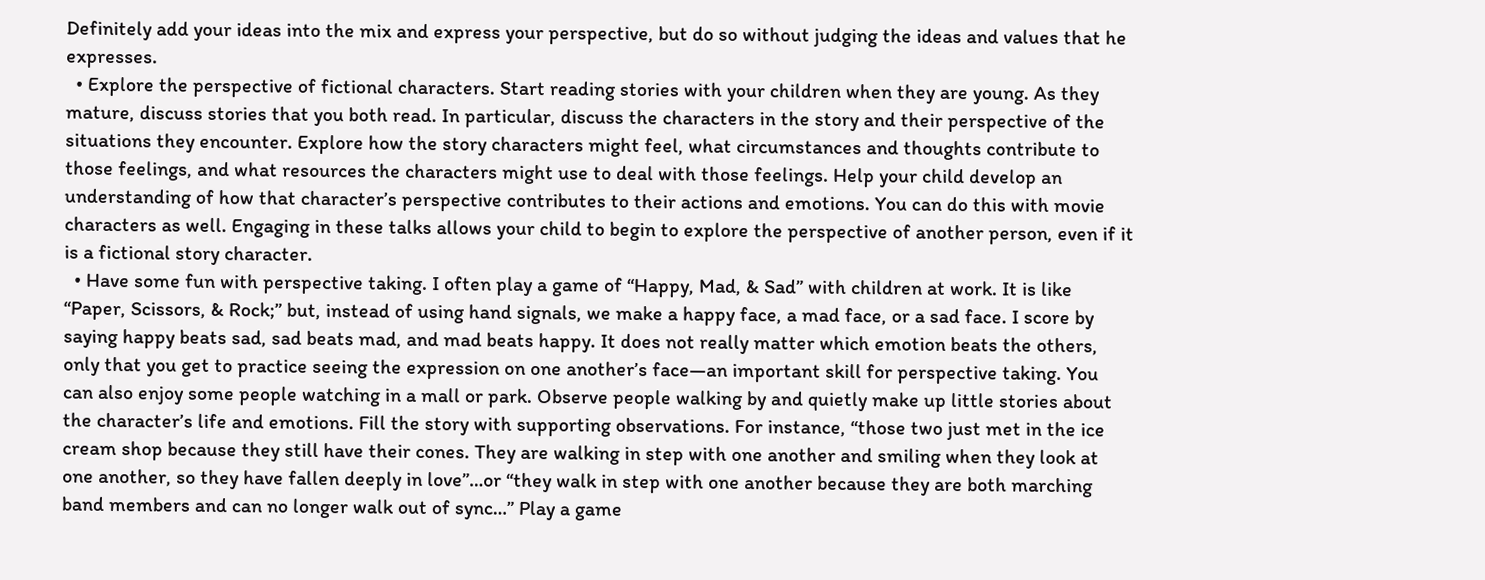Definitely add your ideas into the mix and express your perspective, but do so without judging the ideas and values that he expresses.
  • Explore the perspective of fictional characters. Start reading stories with your children when they are young. As they mature, discuss stories that you both read. In particular, discuss the characters in the story and their perspective of the situations they encounter. Explore how the story characters might feel, what circumstances and thoughts contribute to those feelings, and what resources the characters might use to deal with those feelings. Help your child develop an understanding of how that character’s perspective contributes to their actions and emotions. You can do this with movie characters as well. Engaging in these talks allows your child to begin to explore the perspective of another person, even if it is a fictional story character.
  • Have some fun with perspective taking. I often play a game of “Happy, Mad, & Sad” with children at work. It is like “Paper, Scissors, & Rock;” but, instead of using hand signals, we make a happy face, a mad face, or a sad face. I score by saying happy beats sad, sad beats mad, and mad beats happy. It does not really matter which emotion beats the others, only that you get to practice seeing the expression on one another’s face—an important skill for perspective taking. You can also enjoy some people watching in a mall or park. Observe people walking by and quietly make up little stories about the character’s life and emotions. Fill the story with supporting observations. For instance, “those two just met in the ice cream shop because they still have their cones. They are walking in step with one another and smiling when they look at one another, so they have fallen deeply in love”…or “they walk in step with one another because they are both marching band members and can no longer walk out of sync…” Play a game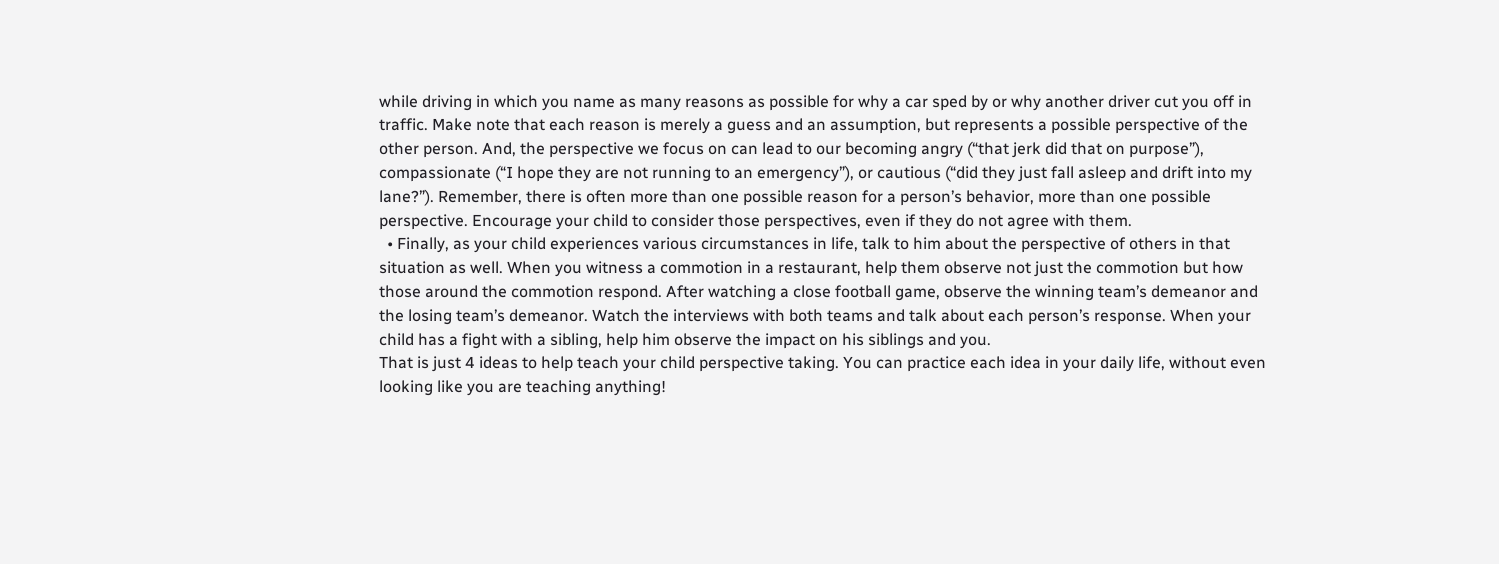while driving in which you name as many reasons as possible for why a car sped by or why another driver cut you off in traffic. Make note that each reason is merely a guess and an assumption, but represents a possible perspective of the other person. And, the perspective we focus on can lead to our becoming angry (“that jerk did that on purpose”), compassionate (“I hope they are not running to an emergency”), or cautious (“did they just fall asleep and drift into my lane?”). Remember, there is often more than one possible reason for a person’s behavior, more than one possible perspective. Encourage your child to consider those perspectives, even if they do not agree with them.
  • Finally, as your child experiences various circumstances in life, talk to him about the perspective of others in that situation as well. When you witness a commotion in a restaurant, help them observe not just the commotion but how those around the commotion respond. After watching a close football game, observe the winning team’s demeanor and the losing team’s demeanor. Watch the interviews with both teams and talk about each person’s response. When your child has a fight with a sibling, help him observe the impact on his siblings and you.
That is just 4 ideas to help teach your child perspective taking. You can practice each idea in your daily life, without even looking like you are teaching anything!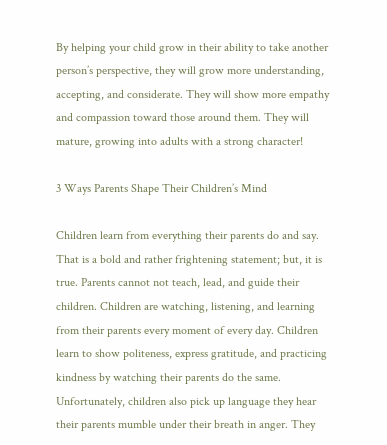By helping your child grow in their ability to take another person’s perspective, they will grow more understanding, accepting, and considerate. They will show more empathy and compassion toward those around them. They will mature, growing into adults with a strong character!

3 Ways Parents Shape Their Children’s Mind

Children learn from everything their parents do and say. That is a bold and rather frightening statement; but, it is true. Parents cannot not teach, lead, and guide their children. Children are watching, listening, and learning from their parents every moment of every day. Children learn to show politeness, express gratitude, and practicing kindness by watching their parents do the same. Unfortunately, children also pick up language they hear their parents mumble under their breath in anger. They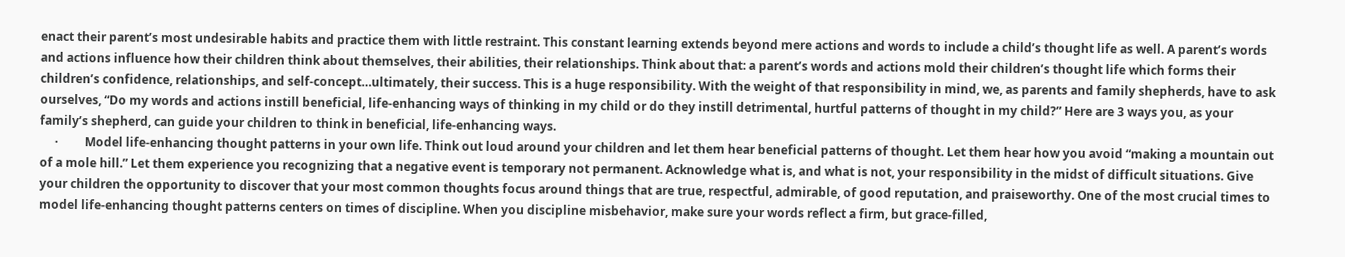enact their parent’s most undesirable habits and practice them with little restraint. This constant learning extends beyond mere actions and words to include a child’s thought life as well. A parent’s words and actions influence how their children think about themselves, their abilities, their relationships. Think about that: a parent’s words and actions mold their children’s thought life which forms their children’s confidence, relationships, and self-concept…ultimately, their success. This is a huge responsibility. With the weight of that responsibility in mind, we, as parents and family shepherds, have to ask ourselves, “Do my words and actions instill beneficial, life-enhancing ways of thinking in my child or do they instill detrimental, hurtful patterns of thought in my child?” Here are 3 ways you, as your family’s shepherd, can guide your children to think in beneficial, life-enhancing ways.
     ·         Model life-enhancing thought patterns in your own life. Think out loud around your children and let them hear beneficial patterns of thought. Let them hear how you avoid “making a mountain out of a mole hill.” Let them experience you recognizing that a negative event is temporary not permanent. Acknowledge what is, and what is not, your responsibility in the midst of difficult situations. Give your children the opportunity to discover that your most common thoughts focus around things that are true, respectful, admirable, of good reputation, and praiseworthy. One of the most crucial times to model life-enhancing thought patterns centers on times of discipline. When you discipline misbehavior, make sure your words reflect a firm, but grace-filled,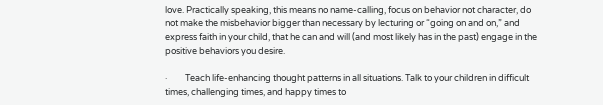love. Practically speaking, this means no name-calling, focus on behavior not character, do not make the misbehavior bigger than necessary by lecturing or “going on and on,” and express faith in your child, that he can and will (and most likely has in the past) engage in the positive behaviors you desire.

·         Teach life-enhancing thought patterns in all situations. Talk to your children in difficult times, challenging times, and happy times to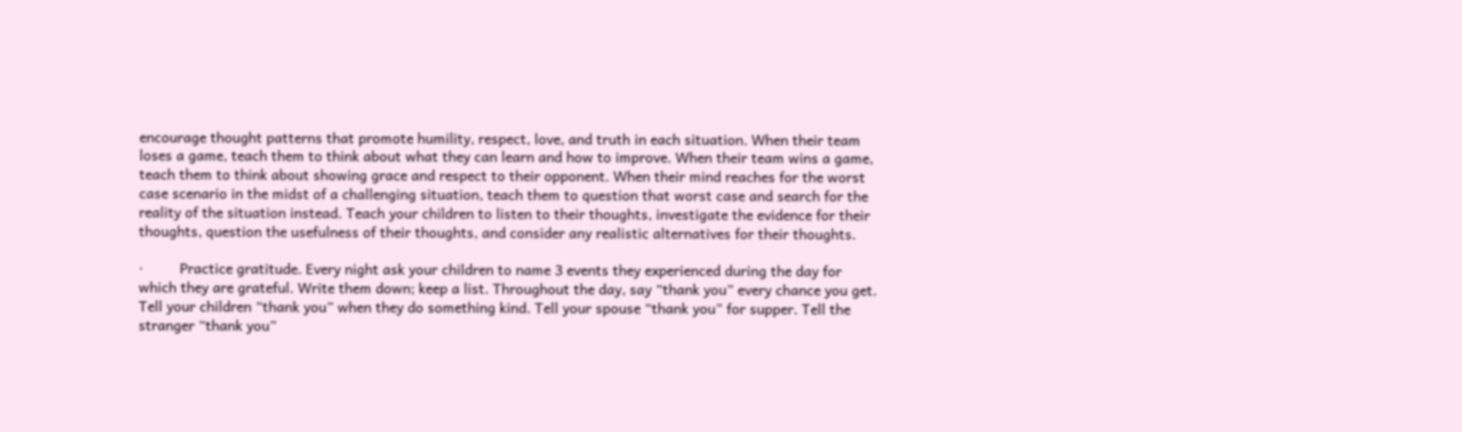encourage thought patterns that promote humility, respect, love, and truth in each situation. When their team loses a game, teach them to think about what they can learn and how to improve. When their team wins a game, teach them to think about showing grace and respect to their opponent. When their mind reaches for the worst case scenario in the midst of a challenging situation, teach them to question that worst case and search for the reality of the situation instead. Teach your children to listen to their thoughts, investigate the evidence for their thoughts, question the usefulness of their thoughts, and consider any realistic alternatives for their thoughts.

·         Practice gratitude. Every night ask your children to name 3 events they experienced during the day for which they are grateful. Write them down; keep a list. Throughout the day, say “thank you” every chance you get. Tell your children “thank you” when they do something kind. Tell your spouse “thank you” for supper. Tell the stranger “thank you”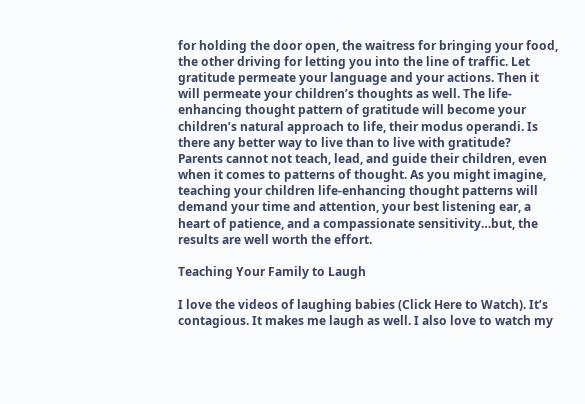for holding the door open, the waitress for bringing your food, the other driving for letting you into the line of traffic. Let gratitude permeate your language and your actions. Then it will permeate your children’s thoughts as well. The life-enhancing thought pattern of gratitude will become your children’s natural approach to life, their modus operandi. Is there any better way to live than to live with gratitude?
Parents cannot not teach, lead, and guide their children, even when it comes to patterns of thought. As you might imagine, teaching your children life-enhancing thought patterns will demand your time and attention, your best listening ear, a heart of patience, and a compassionate sensitivity…but, the results are well worth the effort.

Teaching Your Family to Laugh

I love the videos of laughing babies (Click Here to Watch). It’s contagious. It makes me laugh as well. I also love to watch my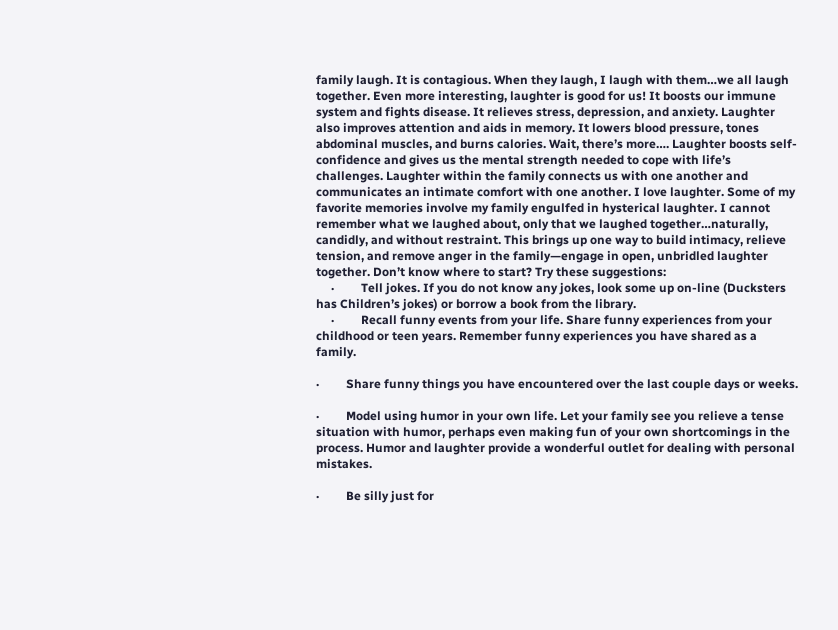family laugh. It is contagious. When they laugh, I laugh with them…we all laugh together. Even more interesting, laughter is good for us! It boosts our immune system and fights disease. It relieves stress, depression, and anxiety. Laughter also improves attention and aids in memory. It lowers blood pressure, tones abdominal muscles, and burns calories. Wait, there’s more…. Laughter boosts self-confidence and gives us the mental strength needed to cope with life’s challenges. Laughter within the family connects us with one another and communicates an intimate comfort with one another. I love laughter. Some of my favorite memories involve my family engulfed in hysterical laughter. I cannot remember what we laughed about, only that we laughed together…naturally, candidly, and without restraint. This brings up one way to build intimacy, relieve tension, and remove anger in the family—engage in open, unbridled laughter together. Don’t know where to start? Try these suggestions:
     ·         Tell jokes. If you do not know any jokes, look some up on-line (Ducksters has Children’s jokes) or borrow a book from the library.
     ·         Recall funny events from your life. Share funny experiences from your childhood or teen years. Remember funny experiences you have shared as a family.

·         Share funny things you have encountered over the last couple days or weeks.

·         Model using humor in your own life. Let your family see you relieve a tense situation with humor, perhaps even making fun of your own shortcomings in the process. Humor and laughter provide a wonderful outlet for dealing with personal mistakes.

·         Be silly just for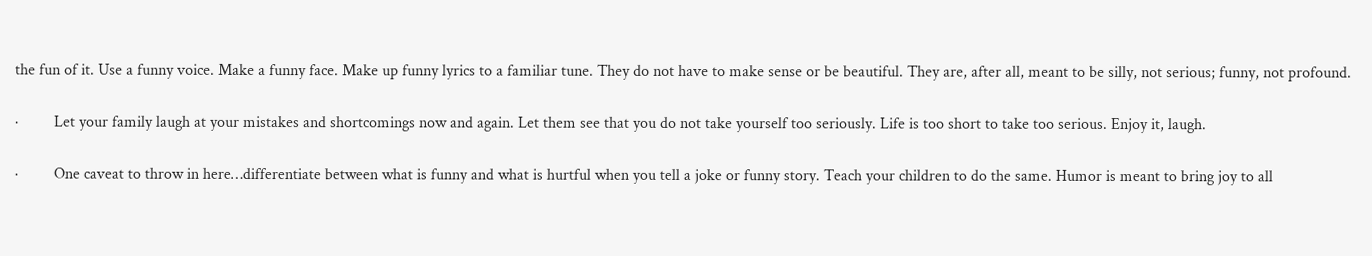the fun of it. Use a funny voice. Make a funny face. Make up funny lyrics to a familiar tune. They do not have to make sense or be beautiful. They are, after all, meant to be silly, not serious; funny, not profound.

·         Let your family laugh at your mistakes and shortcomings now and again. Let them see that you do not take yourself too seriously. Life is too short to take too serious. Enjoy it, laugh.

·         One caveat to throw in here…differentiate between what is funny and what is hurtful when you tell a joke or funny story. Teach your children to do the same. Humor is meant to bring joy to all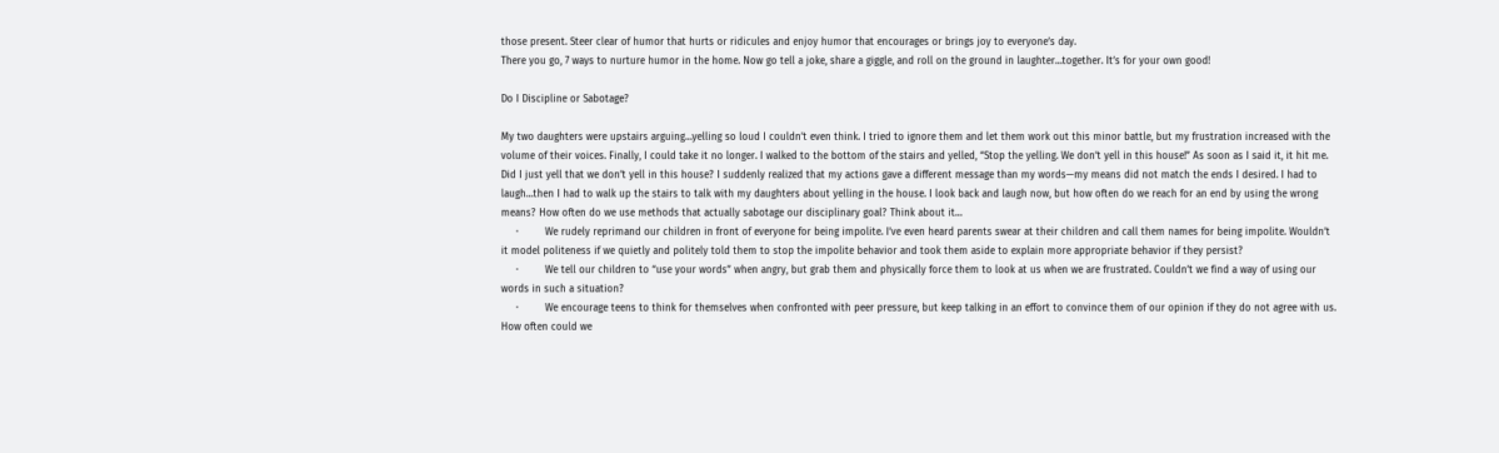those present. Steer clear of humor that hurts or ridicules and enjoy humor that encourages or brings joy to everyone’s day.
There you go, 7 ways to nurture humor in the home. Now go tell a joke, share a giggle, and roll on the ground in laughter…together. It’s for your own good!

Do I Discipline or Sabotage?

My two daughters were upstairs arguing…yelling so loud I couldn’t even think. I tried to ignore them and let them work out this minor battle, but my frustration increased with the volume of their voices. Finally, I could take it no longer. I walked to the bottom of the stairs and yelled, “Stop the yelling. We don’t yell in this house!” As soon as I said it, it hit me. Did I just yell that we don’t yell in this house? I suddenly realized that my actions gave a different message than my words—my means did not match the ends I desired. I had to laugh…then I had to walk up the stairs to talk with my daughters about yelling in the house. I look back and laugh now, but how often do we reach for an end by using the wrong means? How often do we use methods that actually sabotage our disciplinary goal? Think about it…
     ·         We rudely reprimand our children in front of everyone for being impolite. I’ve even heard parents swear at their children and call them names for being impolite. Wouldn’t it model politeness if we quietly and politely told them to stop the impolite behavior and took them aside to explain more appropriate behavior if they persist?
     ·         We tell our children to “use your words” when angry, but grab them and physically force them to look at us when we are frustrated. Couldn’t we find a way of using our words in such a situation?
     ·         We encourage teens to think for themselves when confronted with peer pressure, but keep talking in an effort to convince them of our opinion if they do not agree with us. How often could we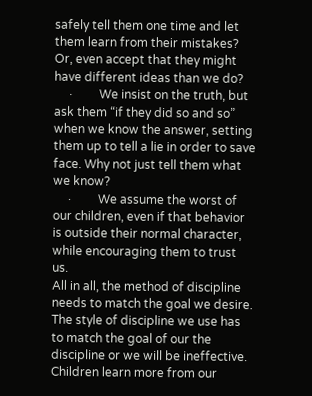safely tell them one time and let them learn from their mistakes? Or, even accept that they might have different ideas than we do?
     ·         We insist on the truth, but ask them “if they did so and so” when we know the answer, setting them up to tell a lie in order to save face. Why not just tell them what we know?
     ·         We assume the worst of our children, even if that behavior is outside their normal character, while encouraging them to trust us.
All in all, the method of discipline needs to match the goal we desire. The style of discipline we use has to match the goal of our the discipline or we will be ineffective. Children learn more from our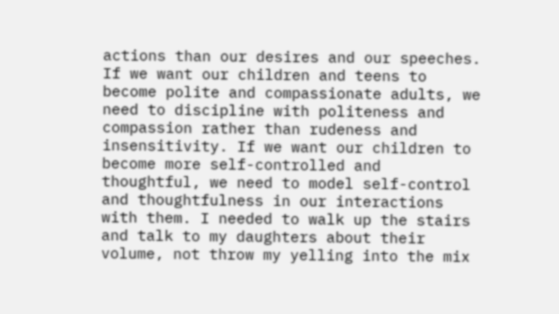actions than our desires and our speeches. If we want our children and teens to become polite and compassionate adults, we need to discipline with politeness and compassion rather than rudeness and insensitivity. If we want our children to become more self-controlled and thoughtful, we need to model self-control and thoughtfulness in our interactions with them. I needed to walk up the stairs and talk to my daughters about their volume, not throw my yelling into the mix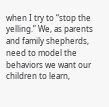when I try to “stop the yelling.” We, as parents and family shepherds, need to model the behaviors we want our children to learn,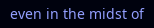even in the midst of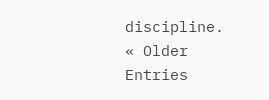discipline.
« Older Entries